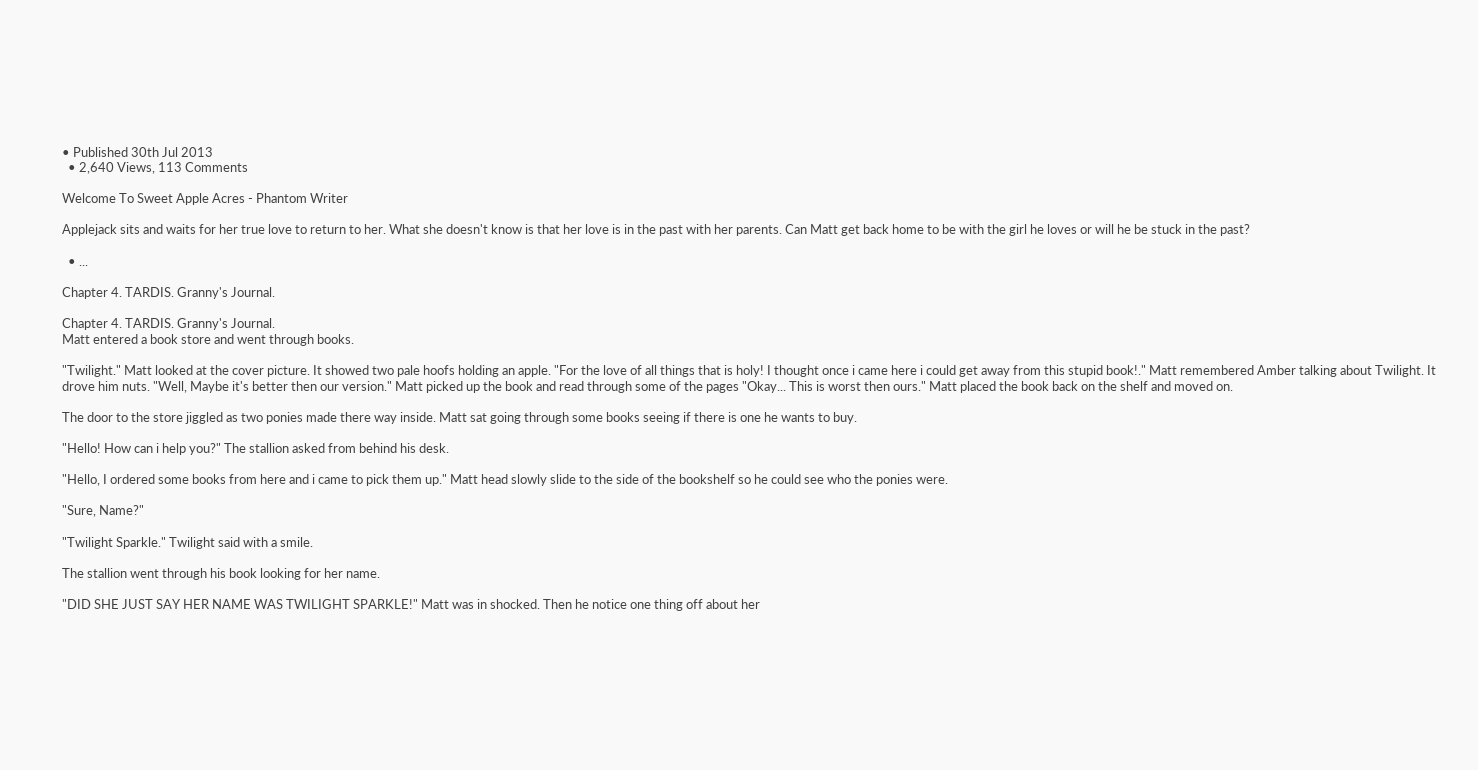• Published 30th Jul 2013
  • 2,640 Views, 113 Comments

Welcome To Sweet Apple Acres - Phantom Writer

Applejack sits and waits for her true love to return to her. What she doesn't know is that her love is in the past with her parents. Can Matt get back home to be with the girl he loves or will he be stuck in the past?

  • ...

Chapter 4. TARDIS. Granny's Journal.

Chapter 4. TARDIS. Granny's Journal.
Matt entered a book store and went through books.

"Twilight." Matt looked at the cover picture. It showed two pale hoofs holding an apple. "For the love of all things that is holy! I thought once i came here i could get away from this stupid book!." Matt remembered Amber talking about Twilight. It drove him nuts. "Well, Maybe it's better then our version." Matt picked up the book and read through some of the pages "Okay... This is worst then ours." Matt placed the book back on the shelf and moved on.

The door to the store jiggled as two ponies made there way inside. Matt sat going through some books seeing if there is one he wants to buy.

"Hello! How can i help you?" The stallion asked from behind his desk.

"Hello, I ordered some books from here and i came to pick them up." Matt head slowly slide to the side of the bookshelf so he could see who the ponies were.

"Sure, Name?"

"Twilight Sparkle." Twilight said with a smile.

The stallion went through his book looking for her name.

"DID SHE JUST SAY HER NAME WAS TWILIGHT SPARKLE!" Matt was in shocked. Then he notice one thing off about her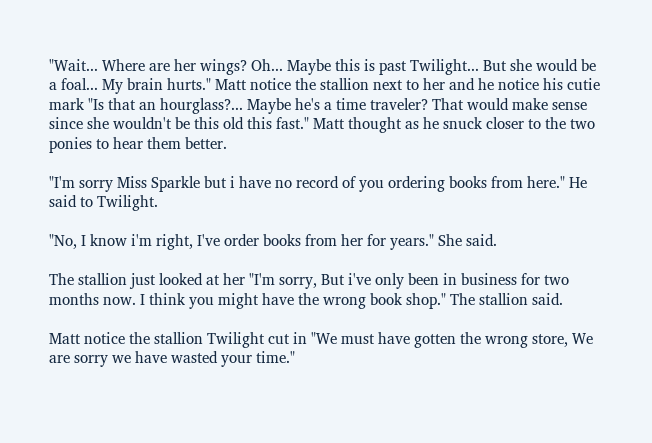"Wait... Where are her wings? Oh... Maybe this is past Twilight... But she would be a foal... My brain hurts." Matt notice the stallion next to her and he notice his cutie mark "Is that an hourglass?... Maybe he's a time traveler? That would make sense since she wouldn't be this old this fast." Matt thought as he snuck closer to the two ponies to hear them better.

"I'm sorry Miss Sparkle but i have no record of you ordering books from here." He said to Twilight.

"No, I know i'm right, I've order books from her for years." She said.

The stallion just looked at her "I'm sorry, But i've only been in business for two months now. I think you might have the wrong book shop." The stallion said.

Matt notice the stallion Twilight cut in "We must have gotten the wrong store, We are sorry we have wasted your time."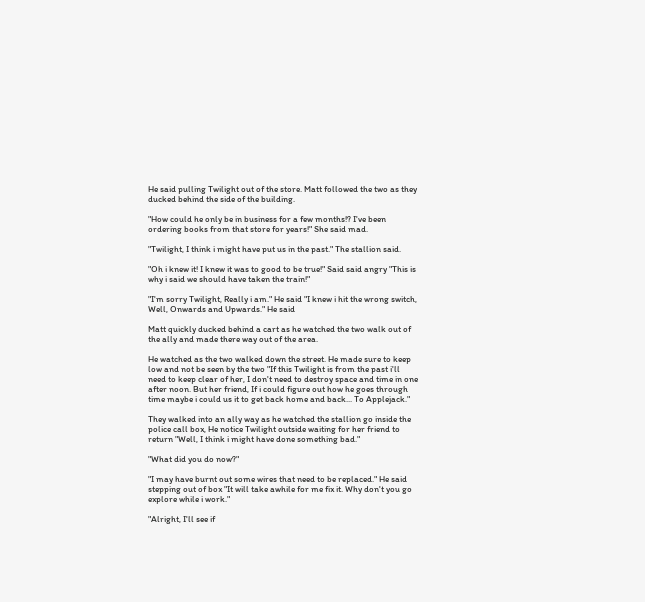He said pulling Twilight out of the store. Matt followed the two as they ducked behind the side of the building.

"How could he only be in business for a few months!? I've been ordering books from that store for years!" She said mad.

"Twilight, I think i might have put us in the past." The stallion said.

"Oh i knew it! I knew it was to good to be true!" Said said angry "This is why i said we should have taken the train!"

"I'm sorry Twilight, Really i am." He said "I knew i hit the wrong switch, Well, Onwards and Upwards." He said

Matt quickly ducked behind a cart as he watched the two walk out of the ally and made there way out of the area.

He watched as the two walked down the street. He made sure to keep low and not be seen by the two "If this Twilight is from the past i'll need to keep clear of her, I don't need to destroy space and time in one after noon. But her friend, If i could figure out how he goes through time maybe i could us it to get back home and back... To Applejack."

They walked into an ally way as he watched the stallion go inside the police call box, He notice Twilight outside waiting for her friend to return "Well, I think i might have done something bad."

"What did you do now?"

"I may have burnt out some wires that need to be replaced." He said stepping out of box "It will take awhile for me fix it. Why don't you go explore while i work."

"Alright, I'll see if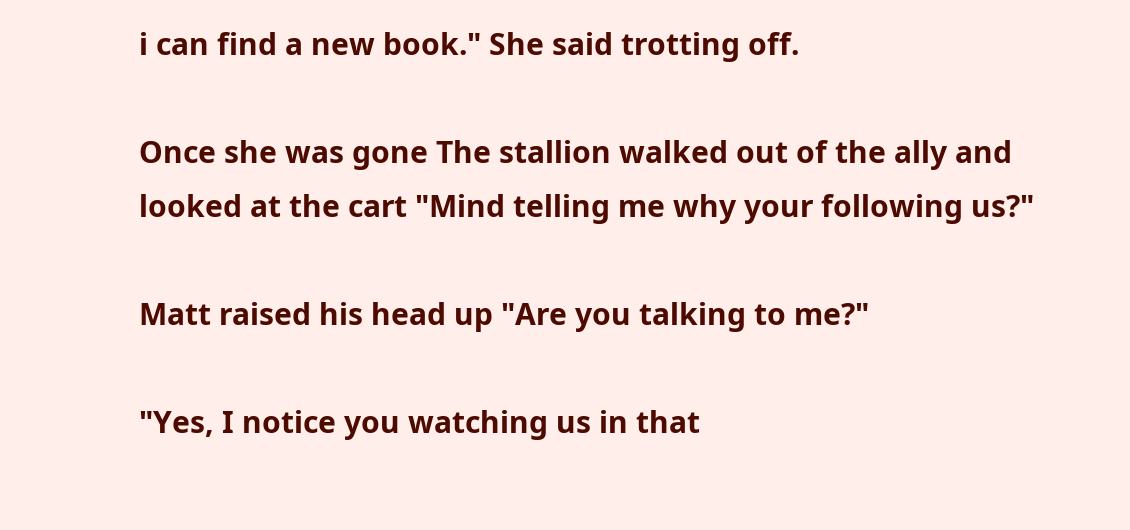i can find a new book." She said trotting off.

Once she was gone The stallion walked out of the ally and looked at the cart "Mind telling me why your following us?"

Matt raised his head up "Are you talking to me?"

"Yes, I notice you watching us in that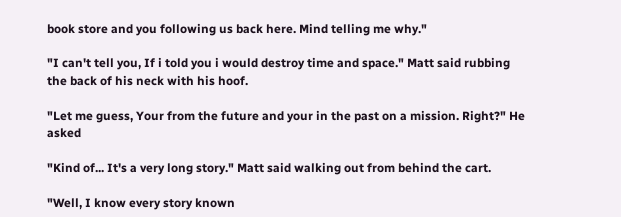book store and you following us back here. Mind telling me why."

"I can't tell you, If i told you i would destroy time and space." Matt said rubbing the back of his neck with his hoof.

"Let me guess, Your from the future and your in the past on a mission. Right?" He asked

"Kind of... It's a very long story." Matt said walking out from behind the cart.

"Well, I know every story known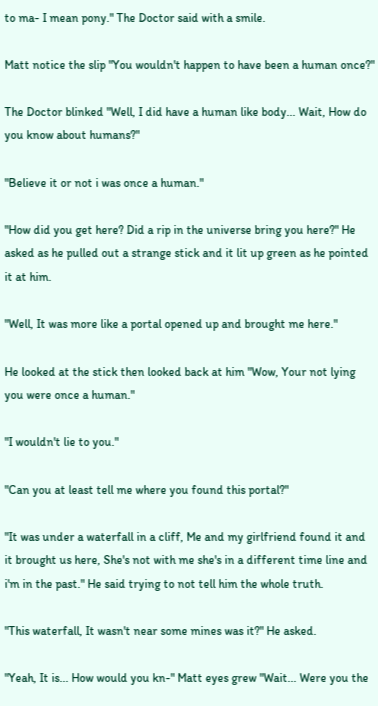to ma- I mean pony." The Doctor said with a smile.

Matt notice the slip "You wouldn't happen to have been a human once?"

The Doctor blinked "Well, I did have a human like body... Wait, How do you know about humans?"

"Believe it or not i was once a human."

"How did you get here? Did a rip in the universe bring you here?" He asked as he pulled out a strange stick and it lit up green as he pointed it at him.

"Well, It was more like a portal opened up and brought me here."

He looked at the stick then looked back at him "Wow, Your not lying you were once a human."

"I wouldn't lie to you."

"Can you at least tell me where you found this portal?"

"It was under a waterfall in a cliff, Me and my girlfriend found it and it brought us here, She's not with me she's in a different time line and i'm in the past." He said trying to not tell him the whole truth.

"This waterfall, It wasn't near some mines was it?" He asked.

"Yeah, It is... How would you kn-" Matt eyes grew "Wait... Were you the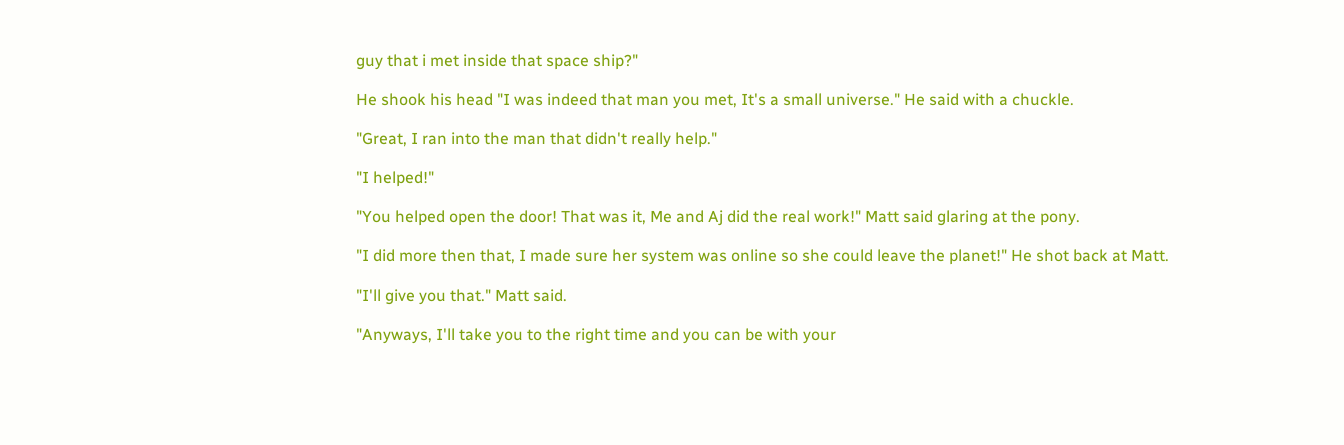guy that i met inside that space ship?"

He shook his head "I was indeed that man you met, It's a small universe." He said with a chuckle.

"Great, I ran into the man that didn't really help."

"I helped!"

"You helped open the door! That was it, Me and Aj did the real work!" Matt said glaring at the pony.

"I did more then that, I made sure her system was online so she could leave the planet!" He shot back at Matt.

"I'll give you that." Matt said.

"Anyways, I'll take you to the right time and you can be with your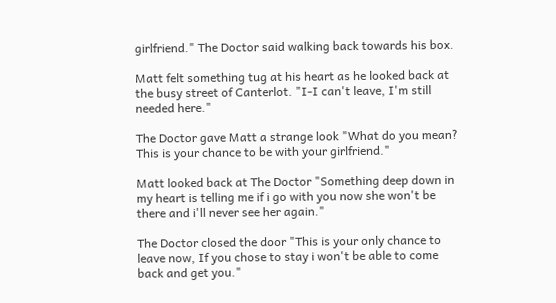girlfriend." The Doctor said walking back towards his box.

Matt felt something tug at his heart as he looked back at the busy street of Canterlot. "I-I can't leave, I'm still needed here."

The Doctor gave Matt a strange look "What do you mean? This is your chance to be with your girlfriend."

Matt looked back at The Doctor "Something deep down in my heart is telling me if i go with you now she won't be there and i'll never see her again."

The Doctor closed the door "This is your only chance to leave now, If you chose to stay i won't be able to come back and get you."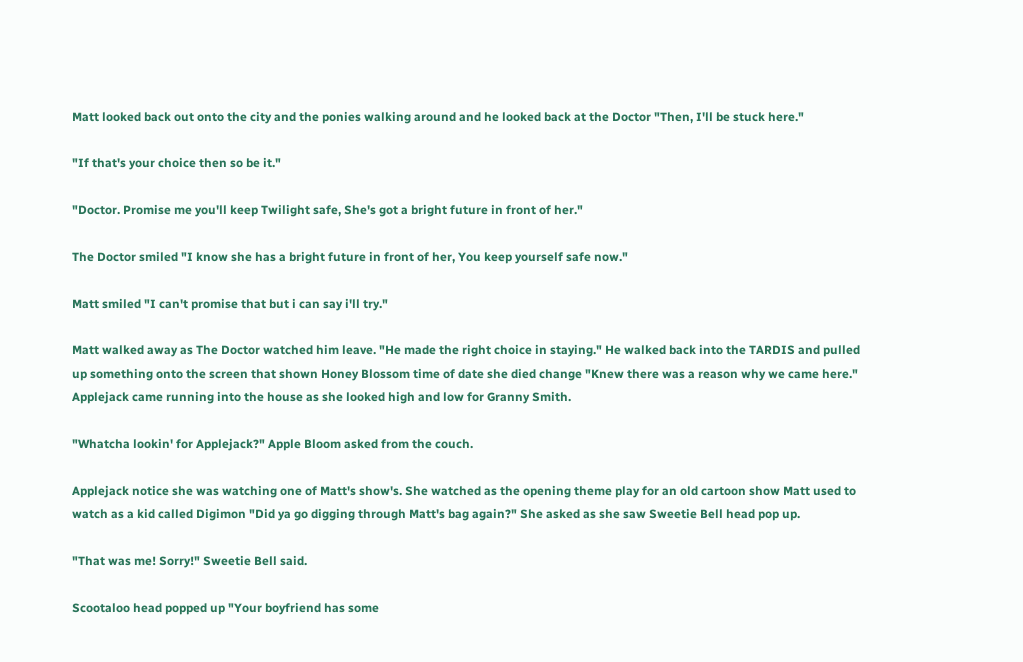Matt looked back out onto the city and the ponies walking around and he looked back at the Doctor "Then, I'll be stuck here."

"If that's your choice then so be it."

"Doctor. Promise me you'll keep Twilight safe, She's got a bright future in front of her."

The Doctor smiled "I know she has a bright future in front of her, You keep yourself safe now."

Matt smiled "I can't promise that but i can say i'll try."

Matt walked away as The Doctor watched him leave. "He made the right choice in staying." He walked back into the TARDIS and pulled up something onto the screen that shown Honey Blossom time of date she died change "Knew there was a reason why we came here."
Applejack came running into the house as she looked high and low for Granny Smith.

"Whatcha lookin' for Applejack?" Apple Bloom asked from the couch.

Applejack notice she was watching one of Matt's show's. She watched as the opening theme play for an old cartoon show Matt used to watch as a kid called Digimon "Did ya go digging through Matt's bag again?" She asked as she saw Sweetie Bell head pop up.

"That was me! Sorry!" Sweetie Bell said.

Scootaloo head popped up "Your boyfriend has some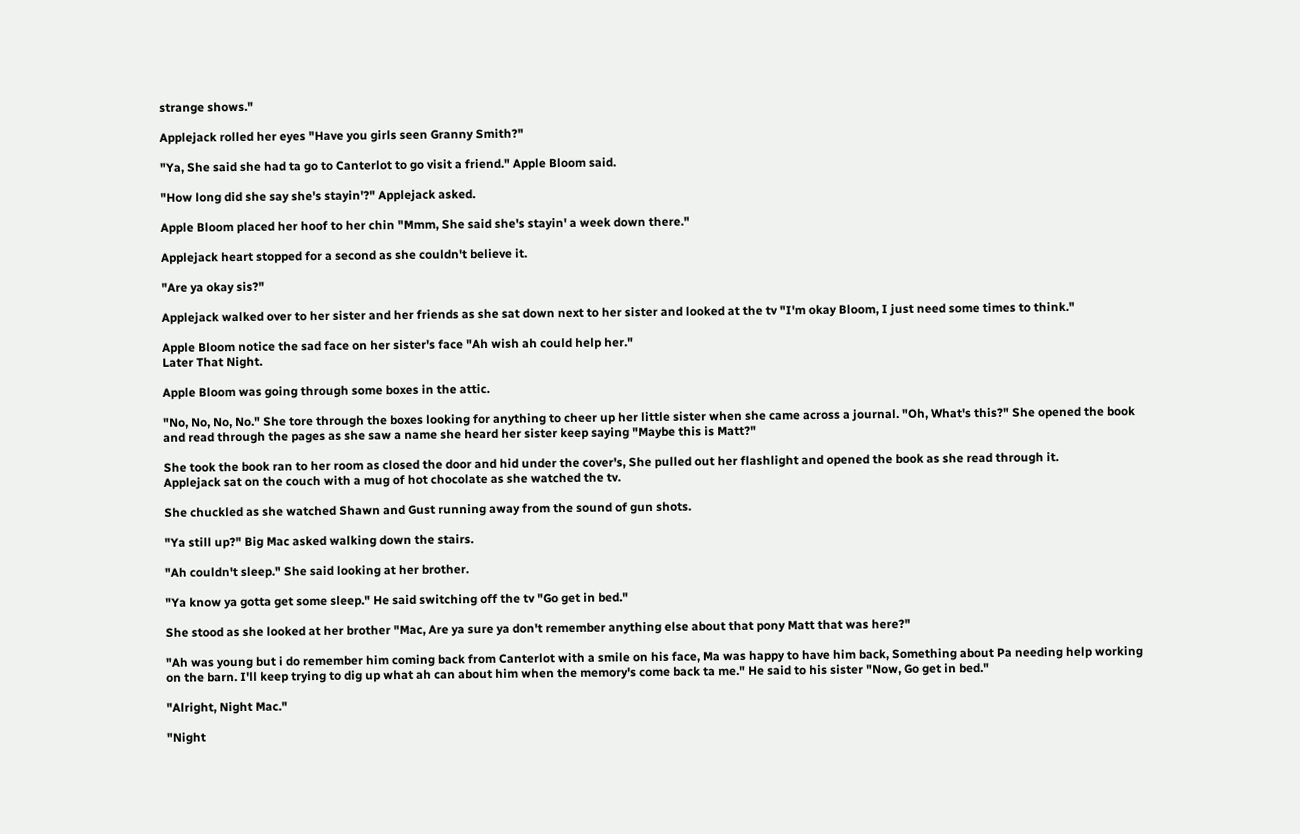strange shows."

Applejack rolled her eyes "Have you girls seen Granny Smith?"

"Ya, She said she had ta go to Canterlot to go visit a friend." Apple Bloom said.

"How long did she say she's stayin'?" Applejack asked.

Apple Bloom placed her hoof to her chin "Mmm, She said she's stayin' a week down there."

Applejack heart stopped for a second as she couldn't believe it.

"Are ya okay sis?"

Applejack walked over to her sister and her friends as she sat down next to her sister and looked at the tv "I'm okay Bloom, I just need some times to think."

Apple Bloom notice the sad face on her sister's face "Ah wish ah could help her."
Later That Night.

Apple Bloom was going through some boxes in the attic.

"No, No, No, No." She tore through the boxes looking for anything to cheer up her little sister when she came across a journal. "Oh, What's this?" She opened the book and read through the pages as she saw a name she heard her sister keep saying "Maybe this is Matt?"

She took the book ran to her room as closed the door and hid under the cover's, She pulled out her flashlight and opened the book as she read through it.
Applejack sat on the couch with a mug of hot chocolate as she watched the tv.

She chuckled as she watched Shawn and Gust running away from the sound of gun shots.

"Ya still up?" Big Mac asked walking down the stairs.

"Ah couldn't sleep." She said looking at her brother.

"Ya know ya gotta get some sleep." He said switching off the tv "Go get in bed."

She stood as she looked at her brother "Mac, Are ya sure ya don't remember anything else about that pony Matt that was here?"

"Ah was young but i do remember him coming back from Canterlot with a smile on his face, Ma was happy to have him back, Something about Pa needing help working on the barn. I'll keep trying to dig up what ah can about him when the memory's come back ta me." He said to his sister "Now, Go get in bed."

"Alright, Night Mac."

"Night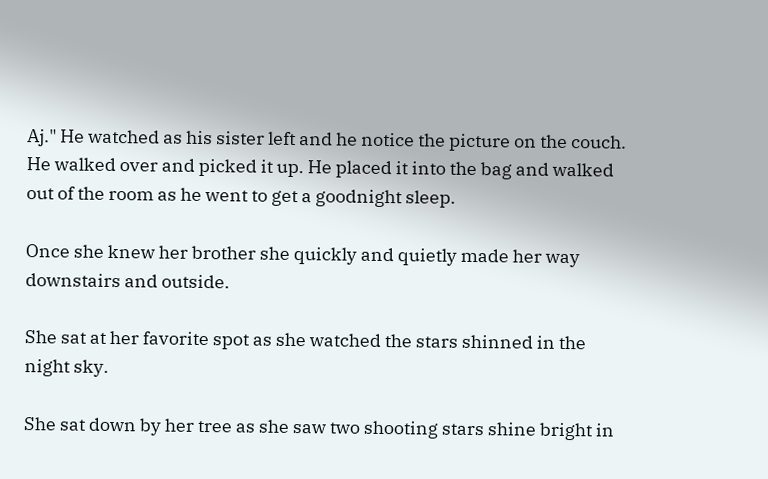Aj." He watched as his sister left and he notice the picture on the couch. He walked over and picked it up. He placed it into the bag and walked out of the room as he went to get a goodnight sleep.

Once she knew her brother she quickly and quietly made her way downstairs and outside.

She sat at her favorite spot as she watched the stars shinned in the night sky.

She sat down by her tree as she saw two shooting stars shine bright in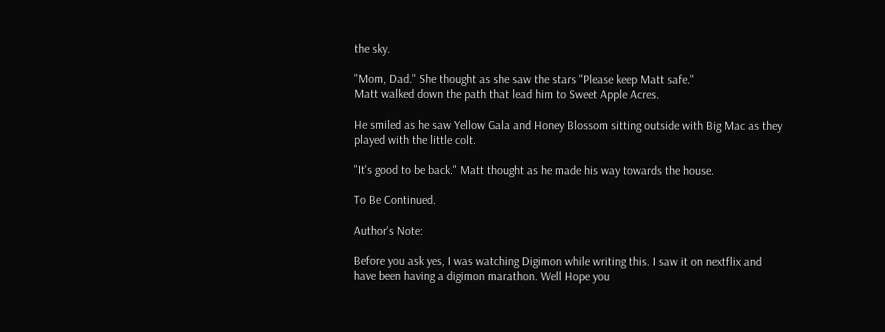the sky.

"Mom, Dad." She thought as she saw the stars "Please keep Matt safe."
Matt walked down the path that lead him to Sweet Apple Acres.

He smiled as he saw Yellow Gala and Honey Blossom sitting outside with Big Mac as they played with the little colt.

"It's good to be back." Matt thought as he made his way towards the house.

To Be Continued.

Author's Note:

Before you ask yes, I was watching Digimon while writing this. I saw it on nextflix and have been having a digimon marathon. Well Hope you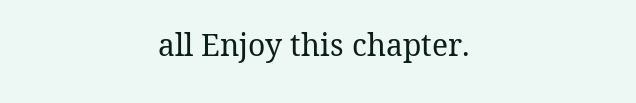all Enjoy this chapter.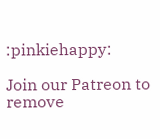:pinkiehappy:

Join our Patreon to remove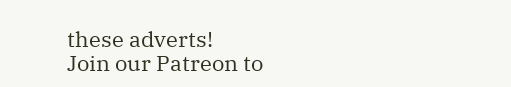these adverts!
Join our Patreon to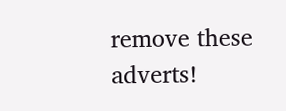remove these adverts!